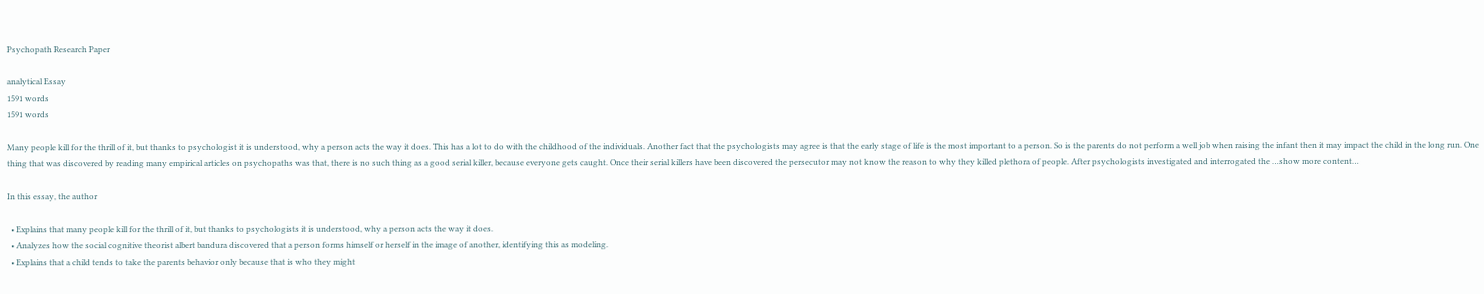Psychopath Research Paper

analytical Essay
1591 words
1591 words

Many people kill for the thrill of it, but thanks to psychologist it is understood, why a person acts the way it does. This has a lot to do with the childhood of the individuals. Another fact that the psychologists may agree is that the early stage of life is the most important to a person. So is the parents do not perform a well job when raising the infant then it may impact the child in the long run. One thing that was discovered by reading many empirical articles on psychopaths was that, there is no such thing as a good serial killer, because everyone gets caught. Once their serial killers have been discovered the persecutor may not know the reason to why they killed plethora of people. After psychologists investigated and interrogated the …show more content…

In this essay, the author

  • Explains that many people kill for the thrill of it, but thanks to psychologists it is understood, why a person acts the way it does.
  • Analyzes how the social cognitive theorist albert bandura discovered that a person forms himself or herself in the image of another, identifying this as modeling.
  • Explains that a child tends to take the parents behavior only because that is who they might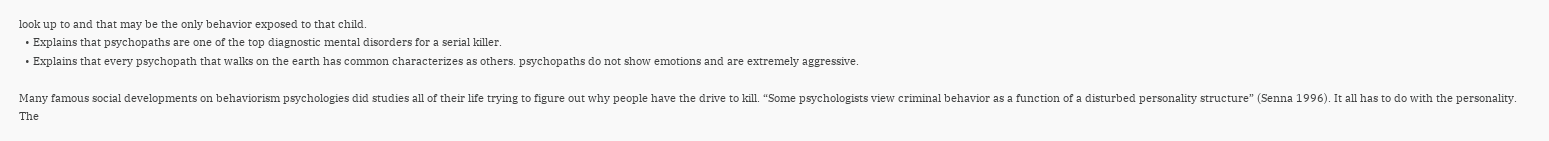look up to and that may be the only behavior exposed to that child.
  • Explains that psychopaths are one of the top diagnostic mental disorders for a serial killer.
  • Explains that every psychopath that walks on the earth has common characterizes as others. psychopaths do not show emotions and are extremely aggressive.

Many famous social developments on behaviorism psychologies did studies all of their life trying to figure out why people have the drive to kill. “Some psychologists view criminal behavior as a function of a disturbed personality structure” (Senna 1996). It all has to do with the personality. The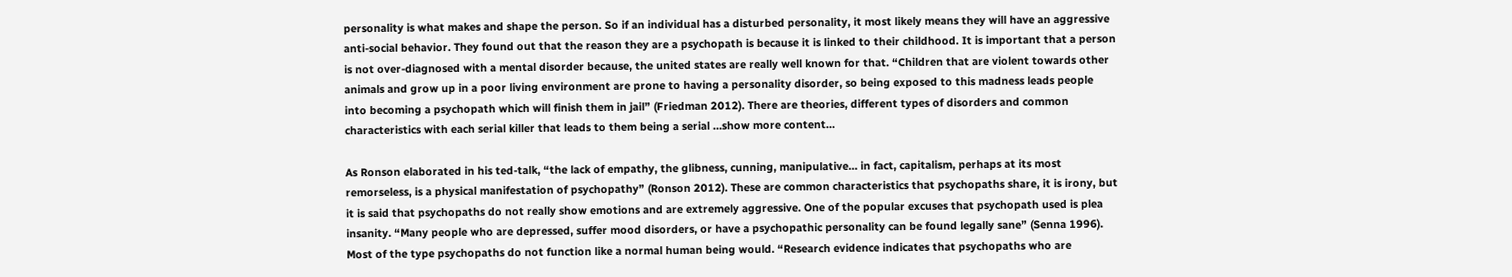personality is what makes and shape the person. So if an individual has a disturbed personality, it most likely means they will have an aggressive anti-social behavior. They found out that the reason they are a psychopath is because it is linked to their childhood. It is important that a person is not over-diagnosed with a mental disorder because, the united states are really well known for that. “Children that are violent towards other animals and grow up in a poor living environment are prone to having a personality disorder, so being exposed to this madness leads people into becoming a psychopath which will finish them in jail” (Friedman 2012). There are theories, different types of disorders and common characteristics with each serial killer that leads to them being a serial …show more content…

As Ronson elaborated in his ted-talk, “the lack of empathy, the glibness, cunning, manipulative… in fact, capitalism, perhaps at its most remorseless, is a physical manifestation of psychopathy” (Ronson 2012). These are common characteristics that psychopaths share, it is irony, but it is said that psychopaths do not really show emotions and are extremely aggressive. One of the popular excuses that psychopath used is plea insanity. “Many people who are depressed, suffer mood disorders, or have a psychopathic personality can be found legally sane” (Senna 1996). Most of the type psychopaths do not function like a normal human being would. “Research evidence indicates that psychopaths who are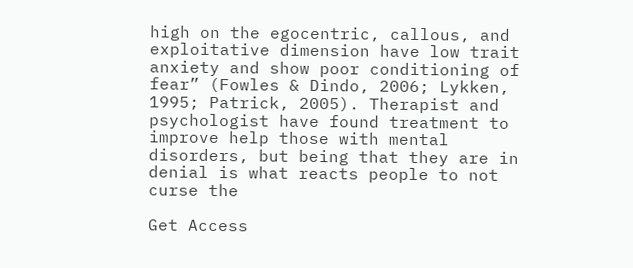high on the egocentric, callous, and exploitative dimension have low trait anxiety and show poor conditioning of fear” (Fowles & Dindo, 2006; Lykken, 1995; Patrick, 2005). Therapist and psychologist have found treatment to improve help those with mental disorders, but being that they are in denial is what reacts people to not curse the

Get Access